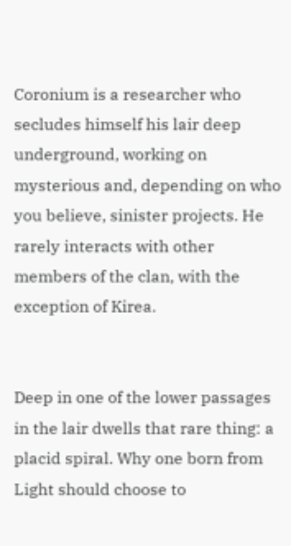Coronium is a researcher who secludes himself his lair deep underground, working on mysterious and, depending on who you believe, sinister projects. He rarely interacts with other members of the clan, with the exception of Kirea.


Deep in one of the lower passages in the lair dwells that rare thing: a placid spiral. Why one born from Light should choose to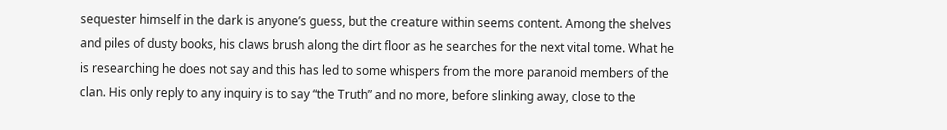sequester himself in the dark is anyone’s guess, but the creature within seems content. Among the shelves and piles of dusty books, his claws brush along the dirt floor as he searches for the next vital tome. What he is researching he does not say and this has led to some whispers from the more paranoid members of the clan. His only reply to any inquiry is to say “the Truth” and no more, before slinking away, close to the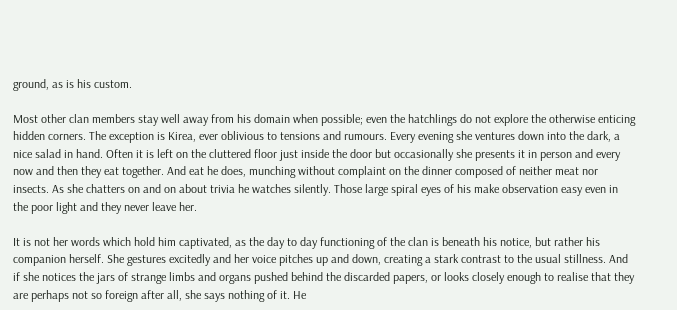ground, as is his custom.

Most other clan members stay well away from his domain when possible; even the hatchlings do not explore the otherwise enticing hidden corners. The exception is Kirea, ever oblivious to tensions and rumours. Every evening she ventures down into the dark, a nice salad in hand. Often it is left on the cluttered floor just inside the door but occasionally she presents it in person and every now and then they eat together. And eat he does, munching without complaint on the dinner composed of neither meat nor insects. As she chatters on and on about trivia he watches silently. Those large spiral eyes of his make observation easy even in the poor light and they never leave her.

It is not her words which hold him captivated, as the day to day functioning of the clan is beneath his notice, but rather his companion herself. She gestures excitedly and her voice pitches up and down, creating a stark contrast to the usual stillness. And if she notices the jars of strange limbs and organs pushed behind the discarded papers, or looks closely enough to realise that they are perhaps not so foreign after all, she says nothing of it. He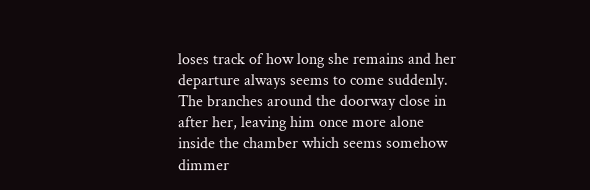loses track of how long she remains and her departure always seems to come suddenly. The branches around the doorway close in after her, leaving him once more alone inside the chamber which seems somehow dimmer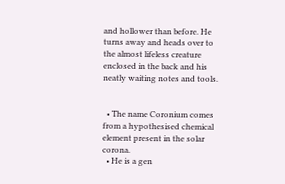and hollower than before. He turns away and heads over to the almost lifeless creature enclosed in the back and his neatly waiting notes and tools.


  • The name Coronium comes from a hypothesised chemical element present in the solar corona.
  • He is a gen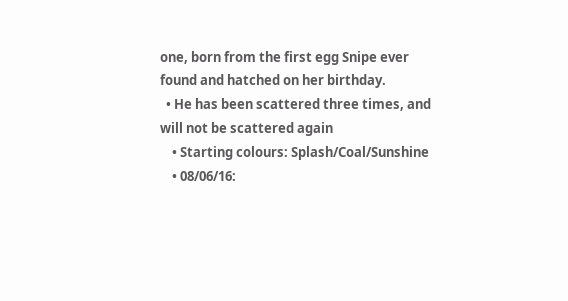one, born from the first egg Snipe ever found and hatched on her birthday.
  • He has been scattered three times, and will not be scattered again
    • Starting colours: Splash/Coal/Sunshine
    • 08/06/16: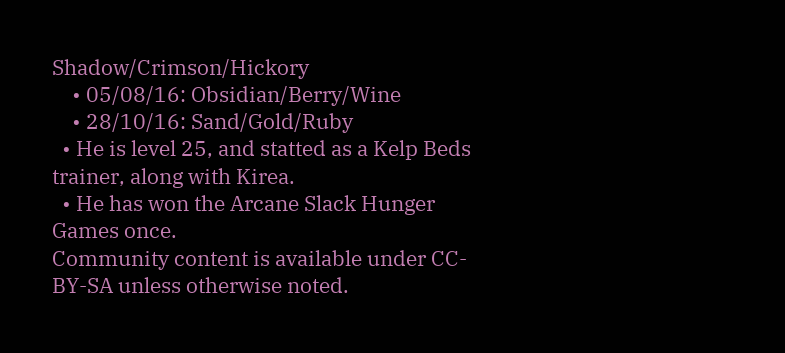Shadow/Crimson/Hickory
    • 05/08/16: Obsidian/Berry/Wine
    • 28/10/16: Sand/Gold/Ruby
  • He is level 25, and statted as a Kelp Beds trainer, along with Kirea.
  • He has won the Arcane Slack Hunger Games once.
Community content is available under CC-BY-SA unless otherwise noted.